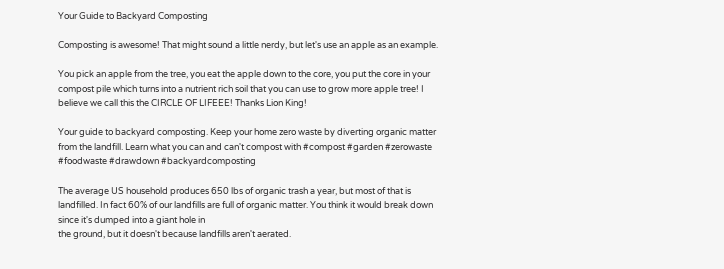Your Guide to Backyard Composting

Composting is awesome! That might sound a little nerdy, but let's use an apple as an example.

You pick an apple from the tree, you eat the apple down to the core, you put the core in your compost pile which turns into a nutrient rich soil that you can use to grow more apple tree! I believe we call this the CIRCLE OF LIFEEE! Thanks Lion King!

Your guide to backyard composting. Keep your home zero waste by diverting organic matter from the landfill. Learn what you can and can't compost with #compost #garden #zerowaste #foodwaste #drawdown #backyardcomposting

The average US household produces 650 lbs of organic trash a year, but most of that is landfilled. In fact 60% of our landfills are full of organic matter. You think it would break down since it's dumped into a giant hole in
the ground, but it doesn't because landfills aren't aerated.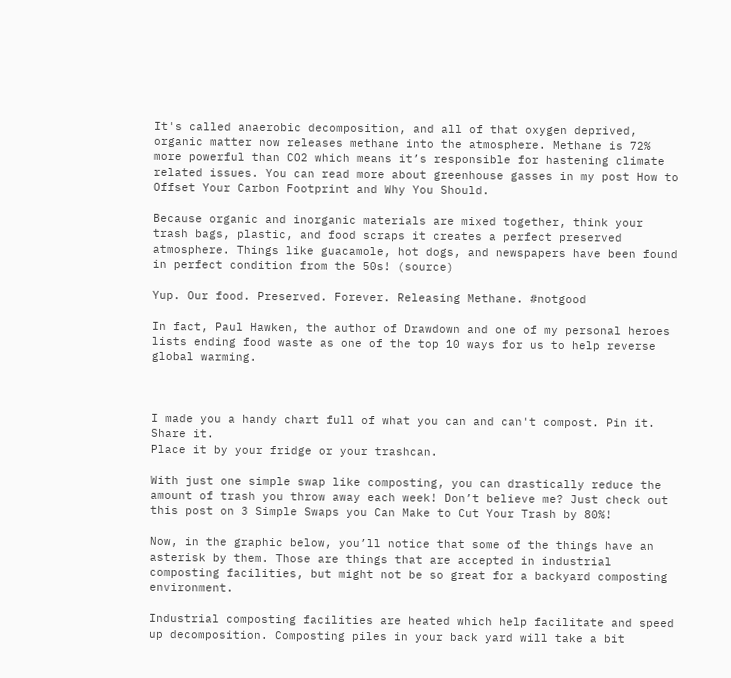It's called anaerobic decomposition, and all of that oxygen deprived, organic matter now releases methane into the atmosphere. Methane is 72% more powerful than CO2 which means it’s responsible for hastening climate related issues. You can read more about greenhouse gasses in my post How to Offset Your Carbon Footprint and Why You Should.

Because organic and inorganic materials are mixed together, think your trash bags, plastic, and food scraps it creates a perfect preserved atmosphere. Things like guacamole, hot dogs, and newspapers have been found in perfect condition from the 50s! (source)

Yup. Our food. Preserved. Forever. Releasing Methane. #notgood

In fact, Paul Hawken, the author of Drawdown and one of my personal heroes lists ending food waste as one of the top 10 ways for us to help reverse global warming.



I made you a handy chart full of what you can and can't compost. Pin it. Share it.
Place it by your fridge or your trashcan.

With just one simple swap like composting, you can drastically reduce the amount of trash you throw away each week! Don’t believe me? Just check out this post on 3 Simple Swaps you Can Make to Cut Your Trash by 80%!

Now, in the graphic below, you’ll notice that some of the things have an asterisk by them. Those are things that are accepted in industrial composting facilities, but might not be so great for a backyard composting environment.

Industrial composting facilities are heated which help facilitate and speed up decomposition. Composting piles in your back yard will take a bit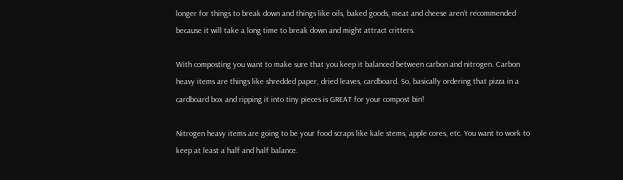longer for things to break down and things like oils, baked goods, meat and cheese aren’t recommended because it will take a long time to break down and might attract critters.

With composting you want to make sure that you keep it balanced between carbon and nitrogen. Carbon heavy items are things like shredded paper, dried leaves, cardboard. So, basically ordering that pizza in a cardboard box and ripping it into tiny pieces is GREAT for your compost bin!

Nitrogen heavy items are going to be your food scraps like kale stems, apple cores, etc. You want to work to keep at least a half and half balance.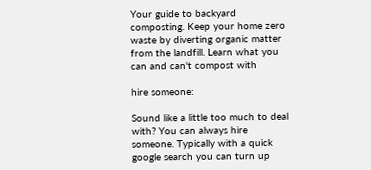Your guide to backyard composting. Keep your home zero waste by diverting organic matter from the landfill. Learn what you can and can't compost with

hire someone:

Sound like a little too much to deal with? You can always hire someone. Typically with a quick google search you can turn up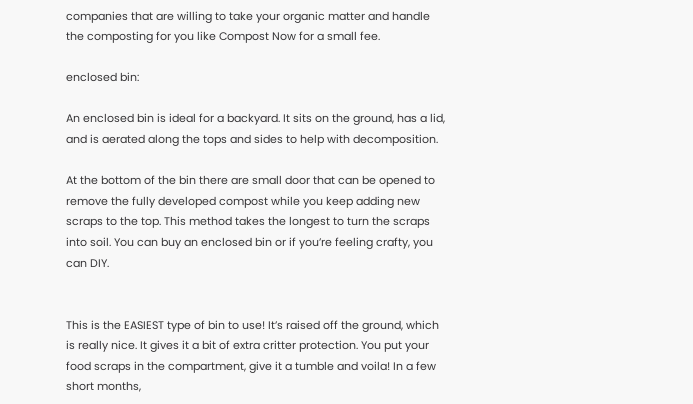companies that are willing to take your organic matter and handle the composting for you like Compost Now for a small fee.

enclosed bin:

An enclosed bin is ideal for a backyard. It sits on the ground, has a lid, and is aerated along the tops and sides to help with decomposition.

At the bottom of the bin there are small door that can be opened to remove the fully developed compost while you keep adding new scraps to the top. This method takes the longest to turn the scraps into soil. You can buy an enclosed bin or if you’re feeling crafty, you can DIY.


This is the EASIEST type of bin to use! It’s raised off the ground, which is really nice. It gives it a bit of extra critter protection. You put your food scraps in the compartment, give it a tumble and voila! In a few short months,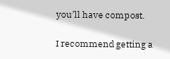you’ll have compost.

I recommend getting a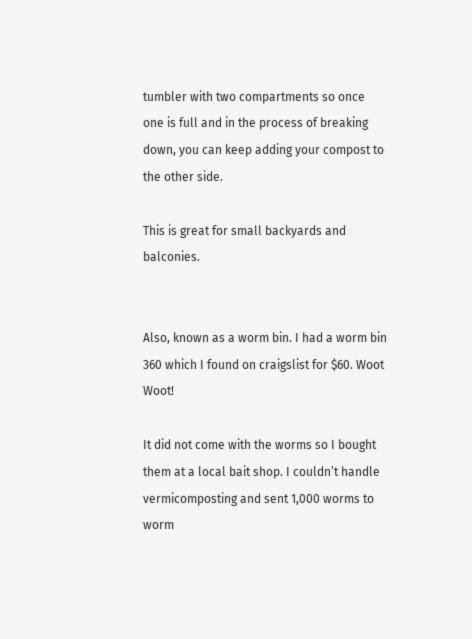tumbler with two compartments so once one is full and in the process of breaking down, you can keep adding your compost to the other side.

This is great for small backyards and balconies.


Also, known as a worm bin. I had a worm bin 360 which I found on craigslist for $60. Woot Woot!

It did not come with the worms so I bought them at a local bait shop. I couldn’t handle vermicomposting and sent 1,000 worms to worm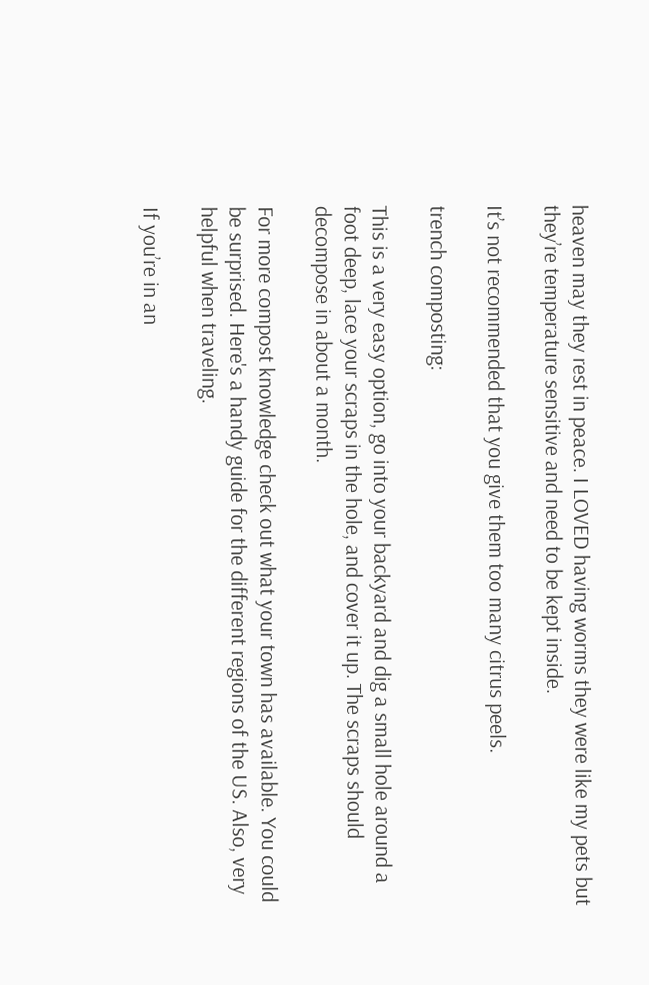heaven may they rest in peace. I LOVED having worms they were like my pets but they’re temperature sensitive and need to be kept inside.

It’s not recommended that you give them too many citrus peels.

trench composting:

This is a very easy option, go into your backyard and dig a small hole around a foot deep, lace your scraps in the hole, and cover it up. The scraps should decompose in about a month.

For more compost knowledge check out what your town has available. You could be surprised. Here's a handy guide for the different regions of the US. Also, very helpful when traveling.

If you’re in an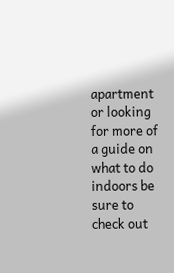apartment or looking for more of a guide on what to do indoors be sure to check out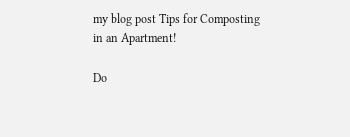my blog post Tips for Composting in an Apartment!

Do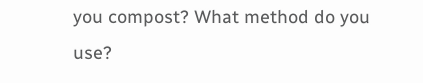you compost? What method do you use?